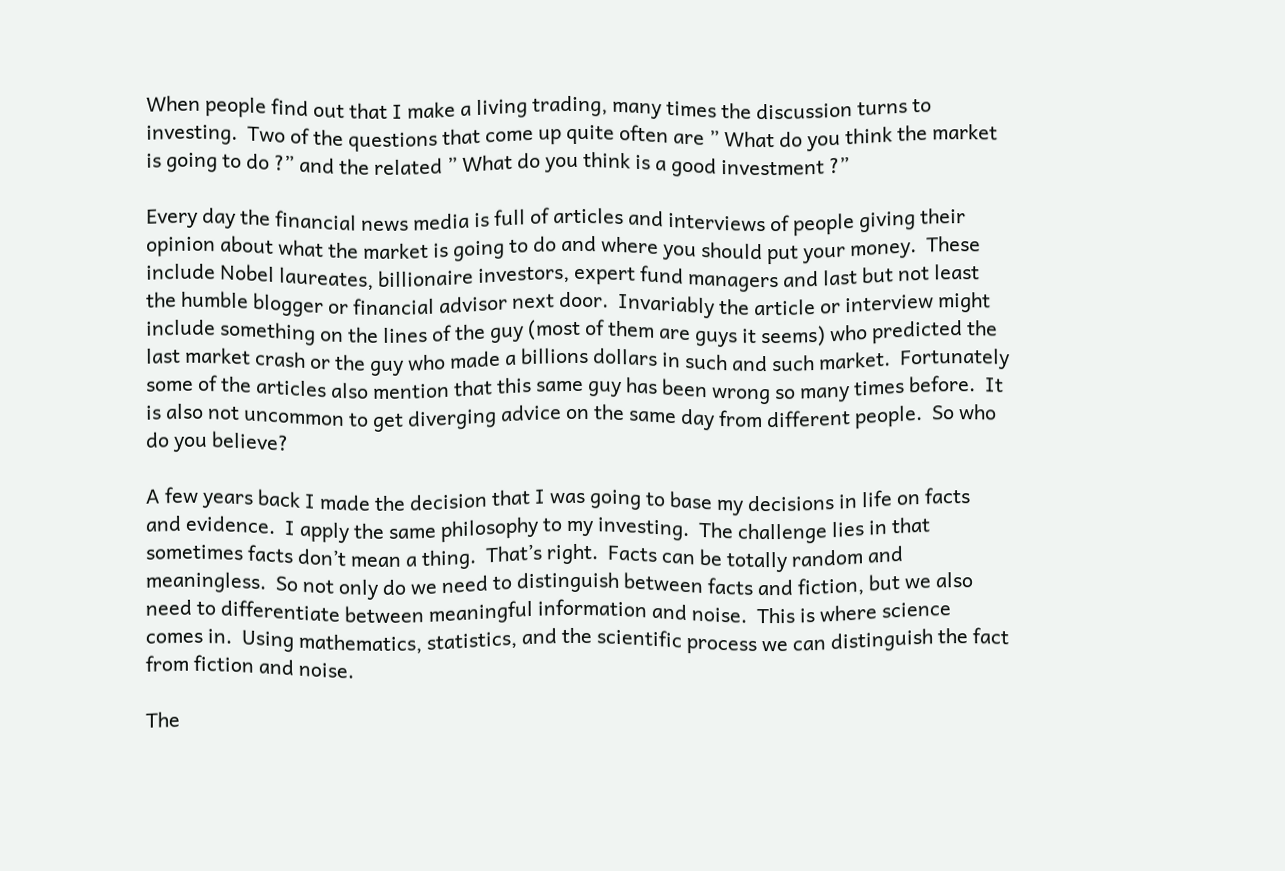When people find out that I make a living trading, many times the discussion turns to investing.  Two of the questions that come up quite often are ” What do you think the market is going to do ?” and the related ” What do you think is a good investment ?”

Every day the financial news media is full of articles and interviews of people giving their opinion about what the market is going to do and where you should put your money.  These include Nobel laureates, billionaire investors, expert fund managers and last but not least the humble blogger or financial advisor next door.  Invariably the article or interview might include something on the lines of the guy (most of them are guys it seems) who predicted the last market crash or the guy who made a billions dollars in such and such market.  Fortunately some of the articles also mention that this same guy has been wrong so many times before.  It is also not uncommon to get diverging advice on the same day from different people.  So who do you believe?

A few years back I made the decision that I was going to base my decisions in life on facts and evidence.  I apply the same philosophy to my investing.  The challenge lies in that sometimes facts don’t mean a thing.  That’s right.  Facts can be totally random and meaningless.  So not only do we need to distinguish between facts and fiction, but we also need to differentiate between meaningful information and noise.  This is where science comes in.  Using mathematics, statistics, and the scientific process we can distinguish the fact from fiction and noise.

The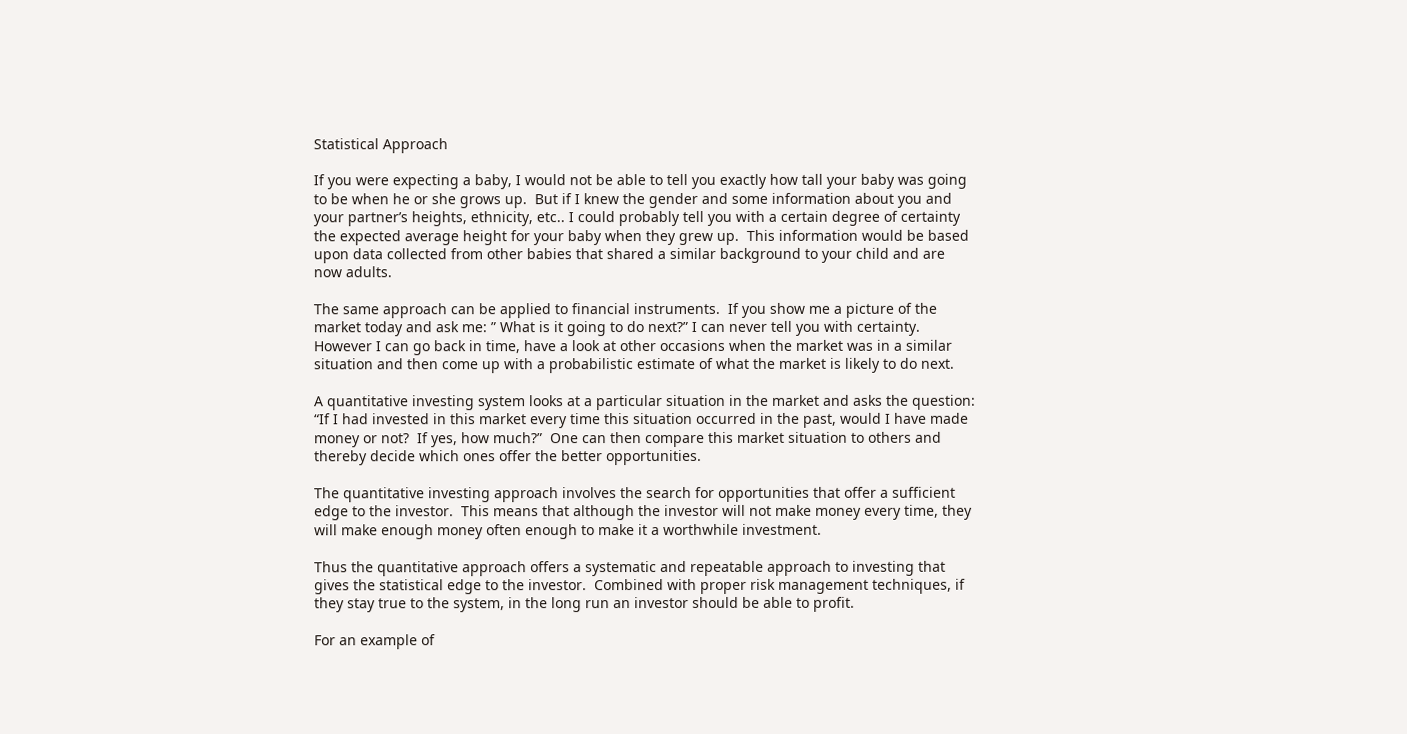Statistical Approach

If you were expecting a baby, I would not be able to tell you exactly how tall your baby was going to be when he or she grows up.  But if I knew the gender and some information about you and your partner’s heights, ethnicity, etc.. I could probably tell you with a certain degree of certainty the expected average height for your baby when they grew up.  This information would be based upon data collected from other babies that shared a similar background to your child and are now adults.

The same approach can be applied to financial instruments.  If you show me a picture of the market today and ask me: ” What is it going to do next?” I can never tell you with certainty.  However I can go back in time, have a look at other occasions when the market was in a similar situation and then come up with a probabilistic estimate of what the market is likely to do next.

A quantitative investing system looks at a particular situation in the market and asks the question:  “If I had invested in this market every time this situation occurred in the past, would I have made money or not?  If yes, how much?”  One can then compare this market situation to others and thereby decide which ones offer the better opportunities.

The quantitative investing approach involves the search for opportunities that offer a sufficient edge to the investor.  This means that although the investor will not make money every time, they will make enough money often enough to make it a worthwhile investment.

Thus the quantitative approach offers a systematic and repeatable approach to investing that gives the statistical edge to the investor.  Combined with proper risk management techniques, if they stay true to the system, in the long run an investor should be able to profit.

For an example of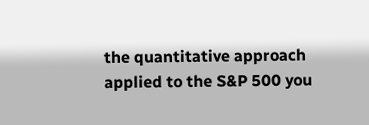the quantitative approach applied to the S&P 500 you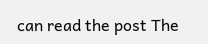can read the post The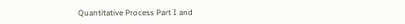Quantitative Process Part I and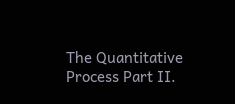The Quantitative Process Part II.